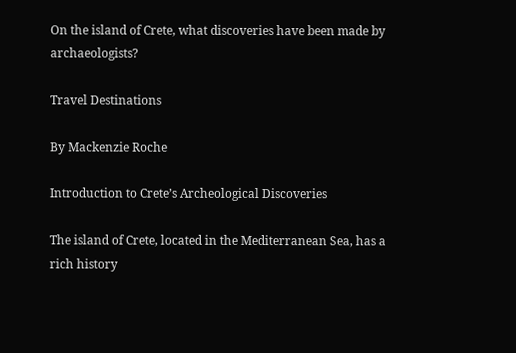On the island of Crete, what discoveries have been made by archaeologists?

Travel Destinations

By Mackenzie Roche

Introduction to Crete’s Archeological Discoveries

The island of Crete, located in the Mediterranean Sea, has a rich history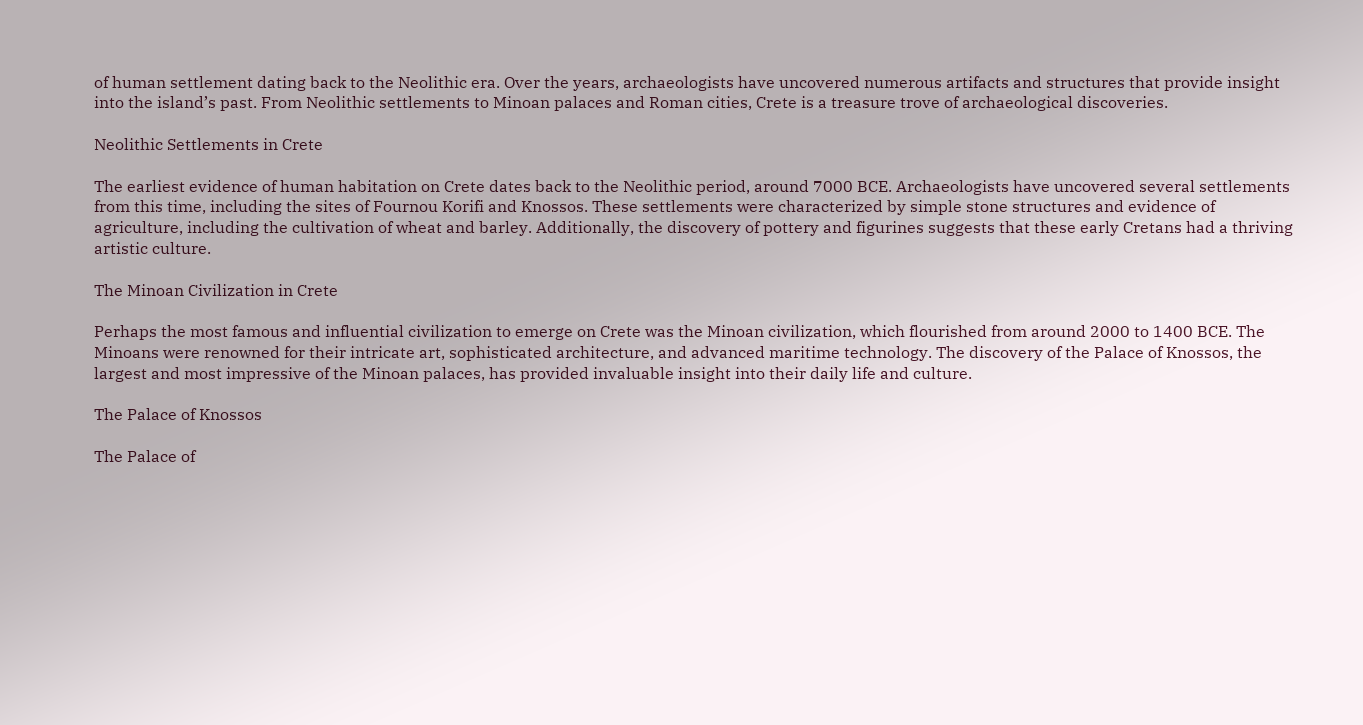of human settlement dating back to the Neolithic era. Over the years, archaeologists have uncovered numerous artifacts and structures that provide insight into the island’s past. From Neolithic settlements to Minoan palaces and Roman cities, Crete is a treasure trove of archaeological discoveries.

Neolithic Settlements in Crete

The earliest evidence of human habitation on Crete dates back to the Neolithic period, around 7000 BCE. Archaeologists have uncovered several settlements from this time, including the sites of Fournou Korifi and Knossos. These settlements were characterized by simple stone structures and evidence of agriculture, including the cultivation of wheat and barley. Additionally, the discovery of pottery and figurines suggests that these early Cretans had a thriving artistic culture.

The Minoan Civilization in Crete

Perhaps the most famous and influential civilization to emerge on Crete was the Minoan civilization, which flourished from around 2000 to 1400 BCE. The Minoans were renowned for their intricate art, sophisticated architecture, and advanced maritime technology. The discovery of the Palace of Knossos, the largest and most impressive of the Minoan palaces, has provided invaluable insight into their daily life and culture.

The Palace of Knossos

The Palace of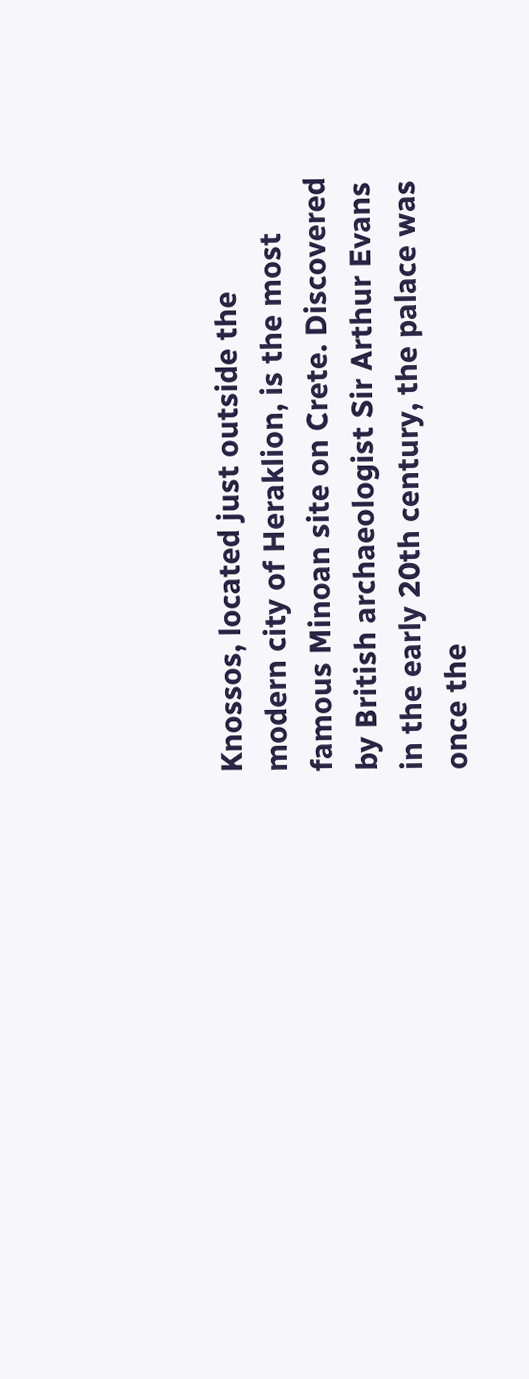Knossos, located just outside the modern city of Heraklion, is the most famous Minoan site on Crete. Discovered by British archaeologist Sir Arthur Evans in the early 20th century, the palace was once the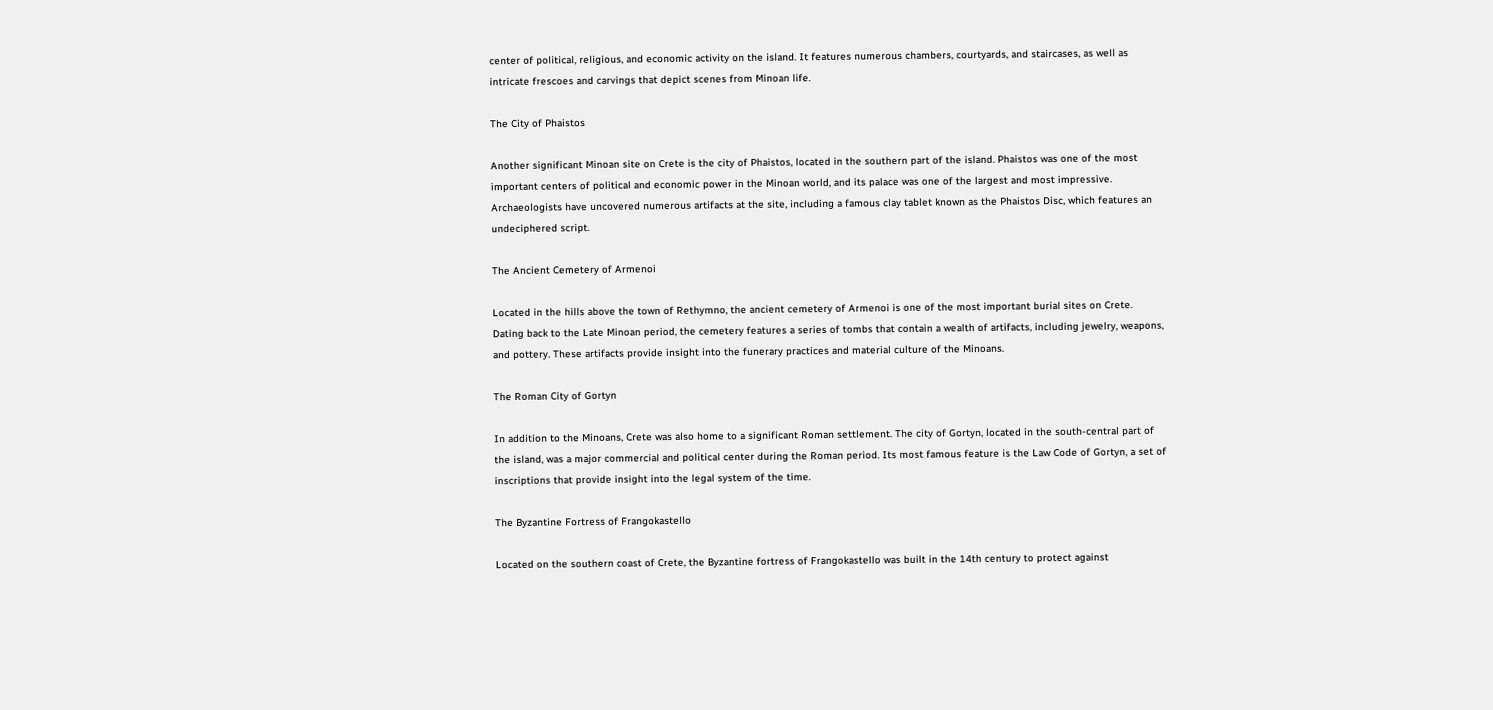center of political, religious, and economic activity on the island. It features numerous chambers, courtyards, and staircases, as well as intricate frescoes and carvings that depict scenes from Minoan life.

The City of Phaistos

Another significant Minoan site on Crete is the city of Phaistos, located in the southern part of the island. Phaistos was one of the most important centers of political and economic power in the Minoan world, and its palace was one of the largest and most impressive. Archaeologists have uncovered numerous artifacts at the site, including a famous clay tablet known as the Phaistos Disc, which features an undeciphered script.

The Ancient Cemetery of Armenoi

Located in the hills above the town of Rethymno, the ancient cemetery of Armenoi is one of the most important burial sites on Crete. Dating back to the Late Minoan period, the cemetery features a series of tombs that contain a wealth of artifacts, including jewelry, weapons, and pottery. These artifacts provide insight into the funerary practices and material culture of the Minoans.

The Roman City of Gortyn

In addition to the Minoans, Crete was also home to a significant Roman settlement. The city of Gortyn, located in the south-central part of the island, was a major commercial and political center during the Roman period. Its most famous feature is the Law Code of Gortyn, a set of inscriptions that provide insight into the legal system of the time.

The Byzantine Fortress of Frangokastello

Located on the southern coast of Crete, the Byzantine fortress of Frangokastello was built in the 14th century to protect against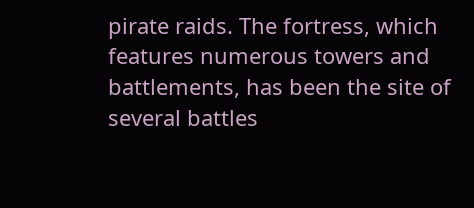pirate raids. The fortress, which features numerous towers and battlements, has been the site of several battles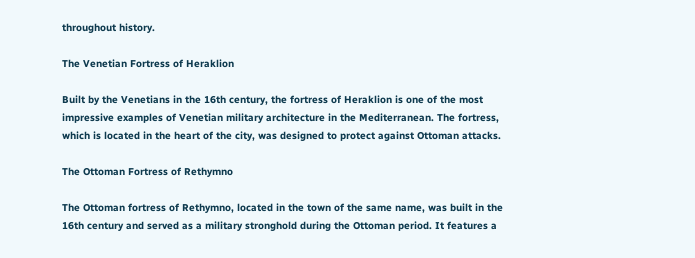throughout history.

The Venetian Fortress of Heraklion

Built by the Venetians in the 16th century, the fortress of Heraklion is one of the most impressive examples of Venetian military architecture in the Mediterranean. The fortress, which is located in the heart of the city, was designed to protect against Ottoman attacks.

The Ottoman Fortress of Rethymno

The Ottoman fortress of Rethymno, located in the town of the same name, was built in the 16th century and served as a military stronghold during the Ottoman period. It features a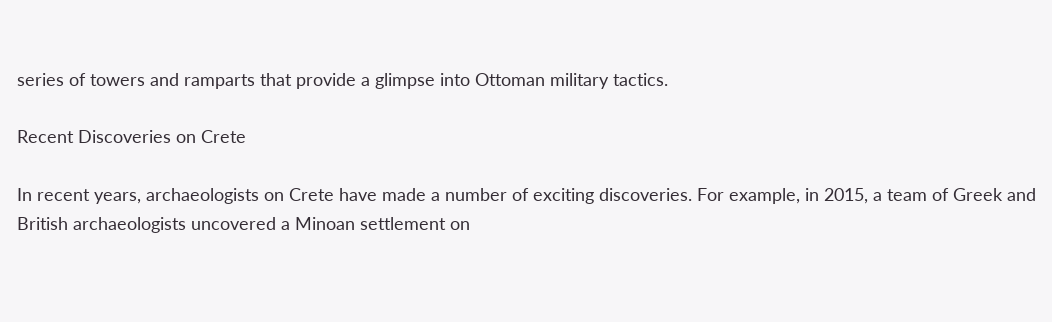series of towers and ramparts that provide a glimpse into Ottoman military tactics.

Recent Discoveries on Crete

In recent years, archaeologists on Crete have made a number of exciting discoveries. For example, in 2015, a team of Greek and British archaeologists uncovered a Minoan settlement on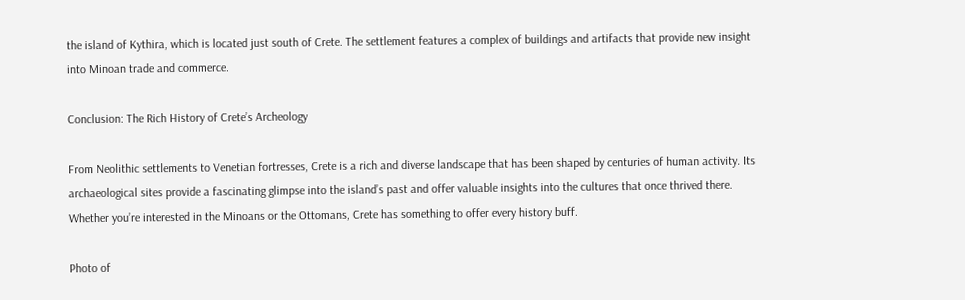the island of Kythira, which is located just south of Crete. The settlement features a complex of buildings and artifacts that provide new insight into Minoan trade and commerce.

Conclusion: The Rich History of Crete’s Archeology

From Neolithic settlements to Venetian fortresses, Crete is a rich and diverse landscape that has been shaped by centuries of human activity. Its archaeological sites provide a fascinating glimpse into the island’s past and offer valuable insights into the cultures that once thrived there. Whether you’re interested in the Minoans or the Ottomans, Crete has something to offer every history buff.

Photo of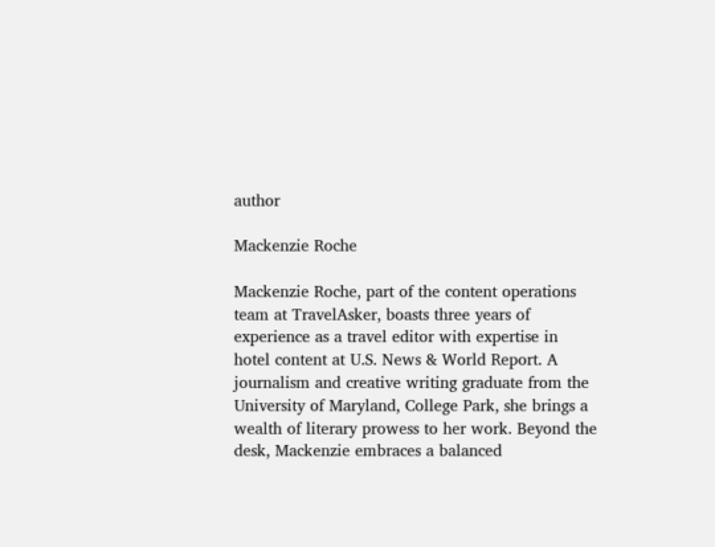author

Mackenzie Roche

Mackenzie Roche, part of the content operations team at TravelAsker, boasts three years of experience as a travel editor with expertise in hotel content at U.S. News & World Report. A journalism and creative writing graduate from the University of Maryland, College Park, she brings a wealth of literary prowess to her work. Beyond the desk, Mackenzie embraces a balanced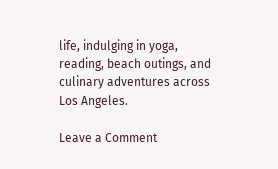life, indulging in yoga, reading, beach outings, and culinary adventures across Los Angeles.

Leave a Comment